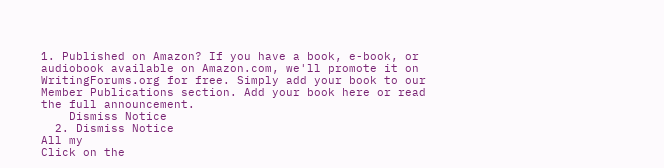1. Published on Amazon? If you have a book, e-book, or audiobook available on Amazon.com, we'll promote it on WritingForums.org for free. Simply add your book to our Member Publications section. Add your book here or read the full announcement.
    Dismiss Notice
  2. Dismiss Notice
All my
Click on the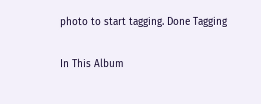photo to start tagging. Done Tagging

In This Album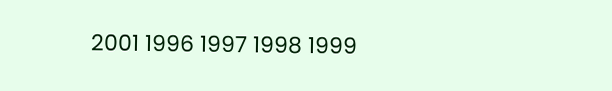2001 1996 1997 1998 1999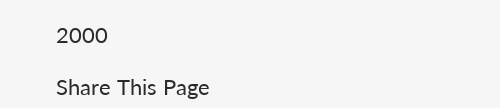2000

Share This Page